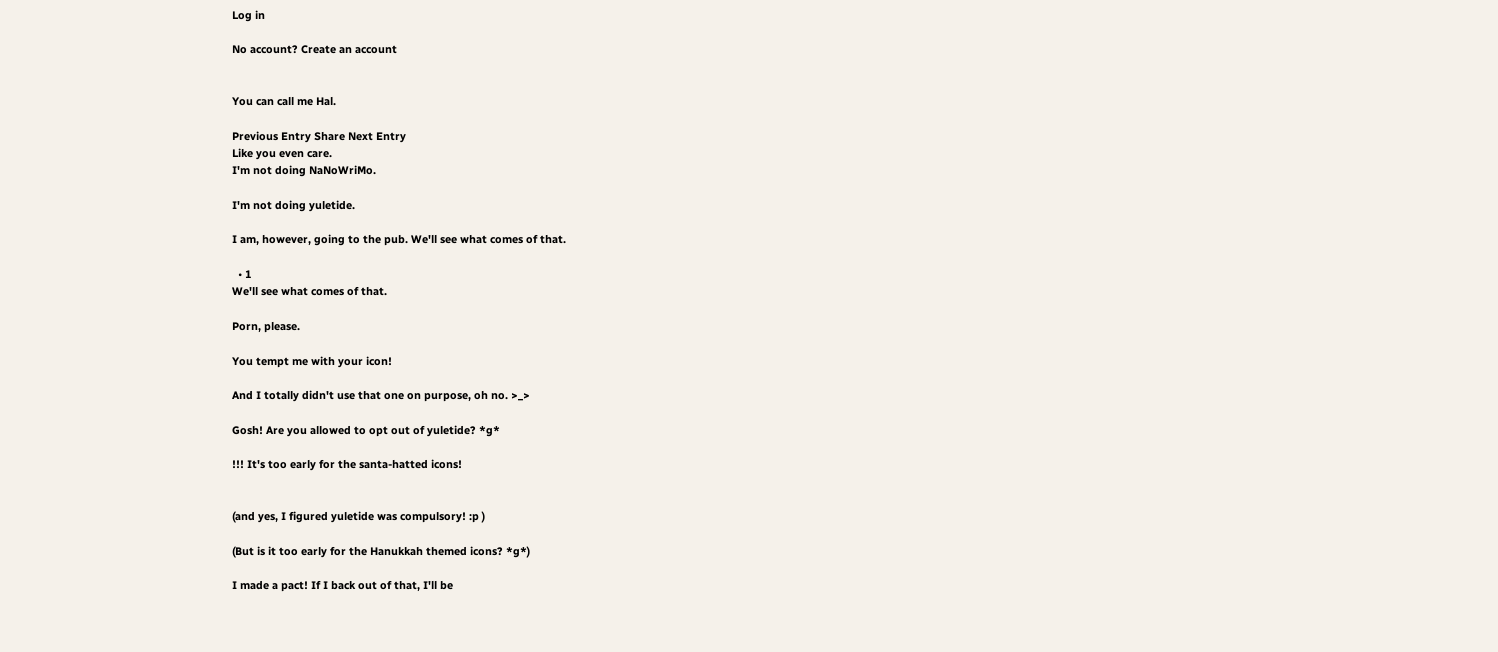Log in

No account? Create an account


You can call me Hal.

Previous Entry Share Next Entry
Like you even care.
I'm not doing NaNoWriMo.

I'm not doing yuletide.

I am, however, going to the pub. We'll see what comes of that.

  • 1
We'll see what comes of that.

Porn, please.

You tempt me with your icon!

And I totally didn't use that one on purpose, oh no. >_>

Gosh! Are you allowed to opt out of yuletide? *g*

!!! It's too early for the santa-hatted icons!


(and yes, I figured yuletide was compulsory! :p )

(But is it too early for the Hanukkah themed icons? *g*)

I made a pact! If I back out of that, I'll be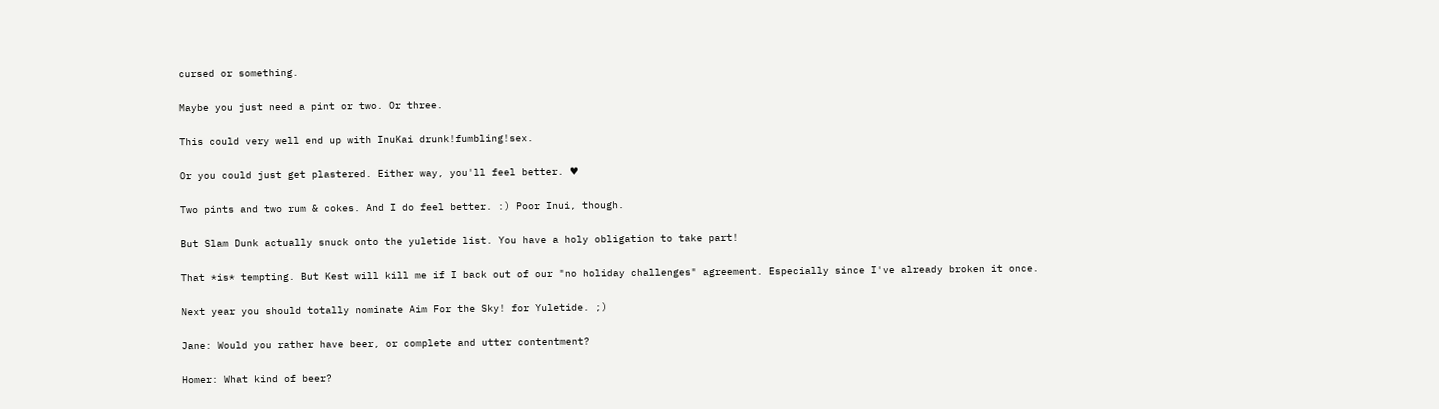cursed or something.

Maybe you just need a pint or two. Or three.

This could very well end up with InuKai drunk!fumbling!sex.

Or you could just get plastered. Either way, you'll feel better. ♥

Two pints and two rum & cokes. And I do feel better. :) Poor Inui, though.

But Slam Dunk actually snuck onto the yuletide list. You have a holy obligation to take part!

That *is* tempting. But Kest will kill me if I back out of our "no holiday challenges" agreement. Especially since I've already broken it once.

Next year you should totally nominate Aim For the Sky! for Yuletide. ;)

Jane: Would you rather have beer, or complete and utter contentment?

Homer: What kind of beer?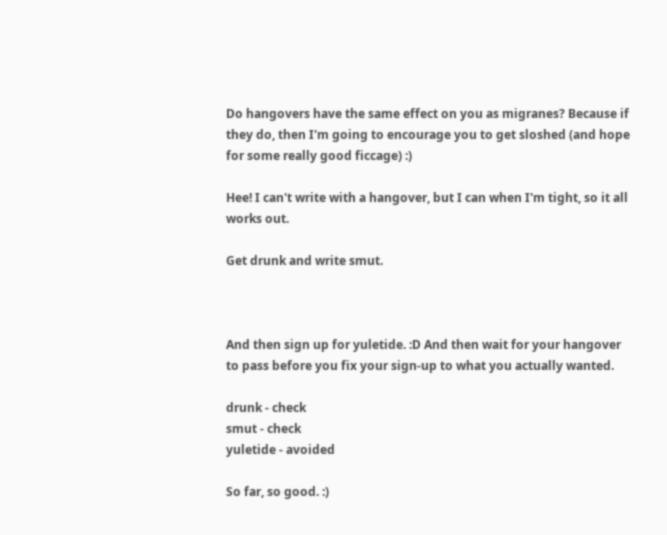Do hangovers have the same effect on you as migranes? Because if they do, then I'm going to encourage you to get sloshed (and hope for some really good ficcage) :)

Hee! I can't write with a hangover, but I can when I'm tight, so it all works out.

Get drunk and write smut.



And then sign up for yuletide. :D And then wait for your hangover to pass before you fix your sign-up to what you actually wanted.

drunk - check
smut - check
yuletide - avoided

So far, so good. :)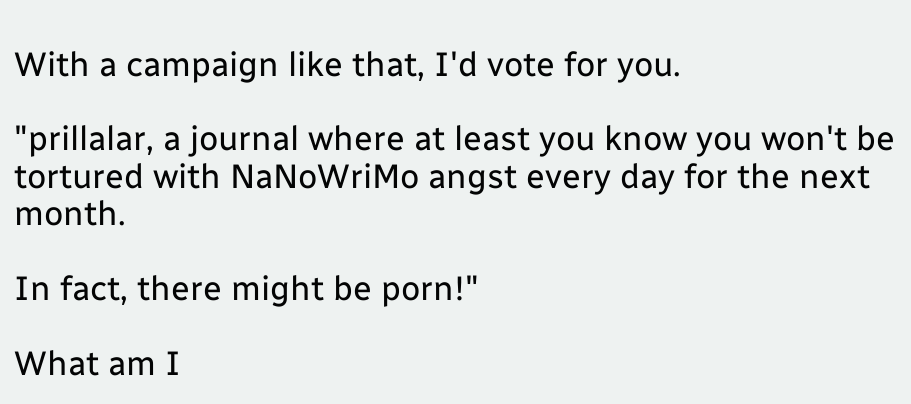With a campaign like that, I'd vote for you.

"prillalar, a journal where at least you know you won't be tortured with NaNoWriMo angst every day for the next month.

In fact, there might be porn!"

What am I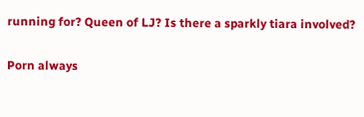running for? Queen of LJ? Is there a sparkly tiara involved?

Porn always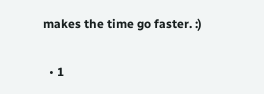makes the time go faster. :)

  • 1